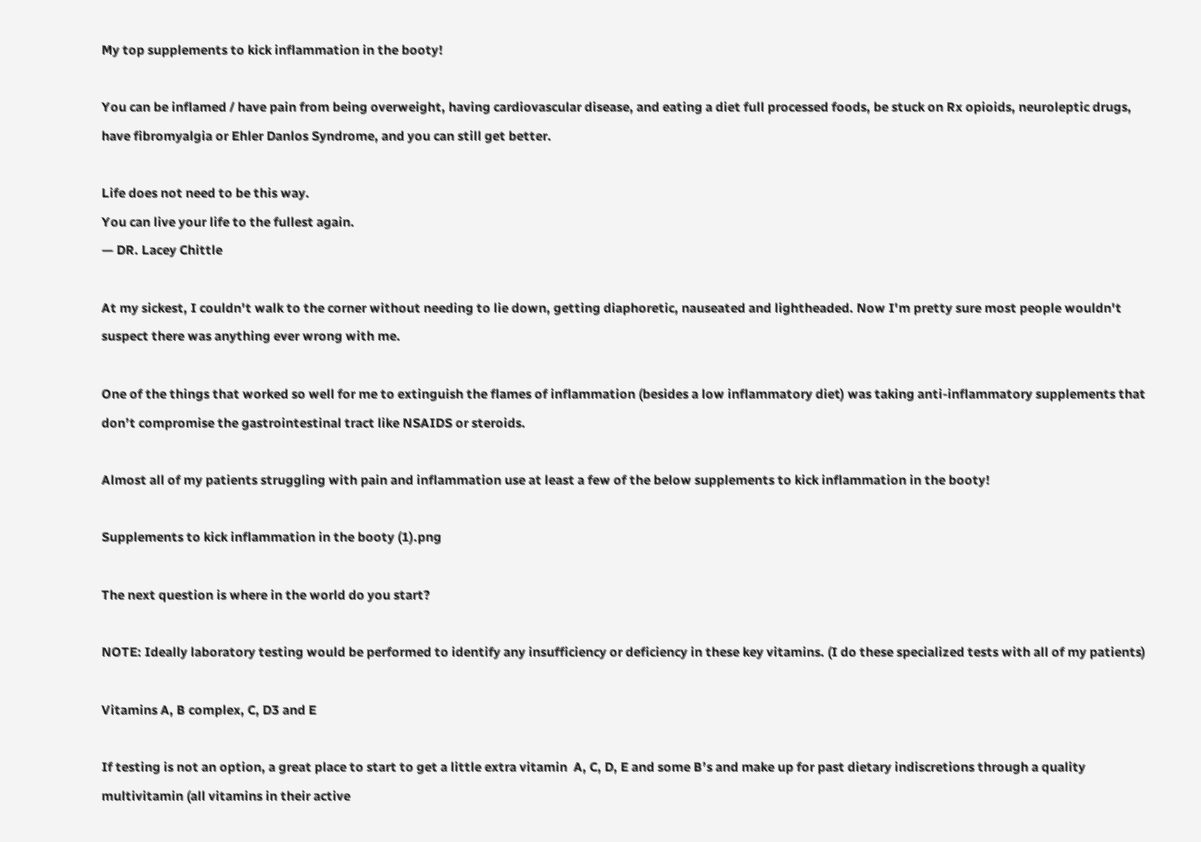My top supplements to kick inflammation in the booty!

You can be inflamed / have pain from being overweight, having cardiovascular disease, and eating a diet full processed foods, be stuck on Rx opioids, neuroleptic drugs, have fibromyalgia or Ehler Danlos Syndrome, and you can still get better.

Life does not need to be this way.
You can live your life to the fullest again.
— DR. Lacey Chittle

At my sickest, I couldn't walk to the corner without needing to lie down, getting diaphoretic, nauseated and lightheaded. Now I'm pretty sure most people wouldn't suspect there was anything ever wrong with me.

One of the things that worked so well for me to extinguish the flames of inflammation (besides a low inflammatory diet) was taking anti-inflammatory supplements that don’t compromise the gastrointestinal tract like NSAIDS or steroids.

Almost all of my patients struggling with pain and inflammation use at least a few of the below supplements to kick inflammation in the booty!

Supplements to kick inflammation in the booty (1).png

The next question is where in the world do you start?

NOTE: Ideally laboratory testing would be performed to identify any insufficiency or deficiency in these key vitamins. (I do these specialized tests with all of my patients)

Vitamins A, B complex, C, D3 and E

If testing is not an option, a great place to start to get a little extra vitamin  A, C, D, E and some B’s and make up for past dietary indiscretions through a quality multivitamin (all vitamins in their active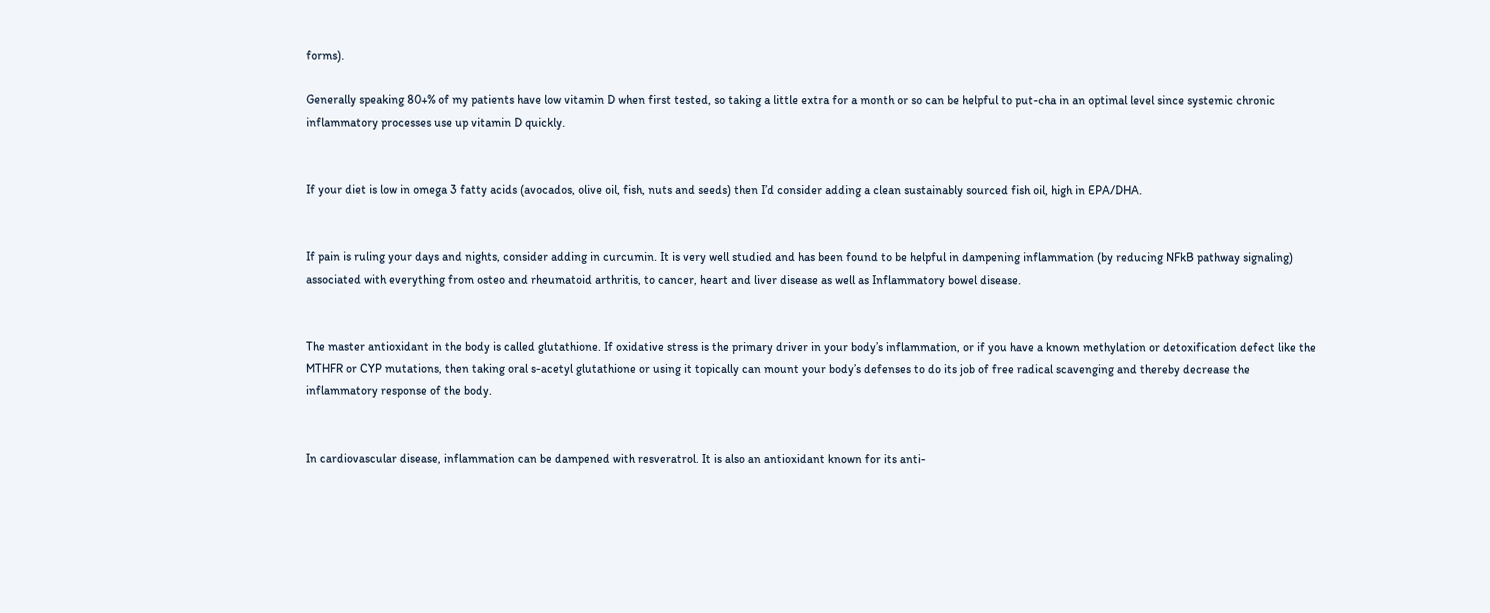forms).

Generally speaking 80+% of my patients have low vitamin D when first tested, so taking a little extra for a month or so can be helpful to put-cha in an optimal level since systemic chronic inflammatory processes use up vitamin D quickly.


If your diet is low in omega 3 fatty acids (avocados, olive oil, fish, nuts and seeds) then I’d consider adding a clean sustainably sourced fish oil, high in EPA/DHA.


If pain is ruling your days and nights, consider adding in curcumin. It is very well studied and has been found to be helpful in dampening inflammation (by reducing NFkB pathway signaling) associated with everything from osteo and rheumatoid arthritis, to cancer, heart and liver disease as well as Inflammatory bowel disease.


The master antioxidant in the body is called glutathione. If oxidative stress is the primary driver in your body’s inflammation, or if you have a known methylation or detoxification defect like the MTHFR or CYP mutations, then taking oral s-acetyl glutathione or using it topically can mount your body’s defenses to do its job of free radical scavenging and thereby decrease the inflammatory response of the body.


In cardiovascular disease, inflammation can be dampened with resveratrol. It is also an antioxidant known for its anti-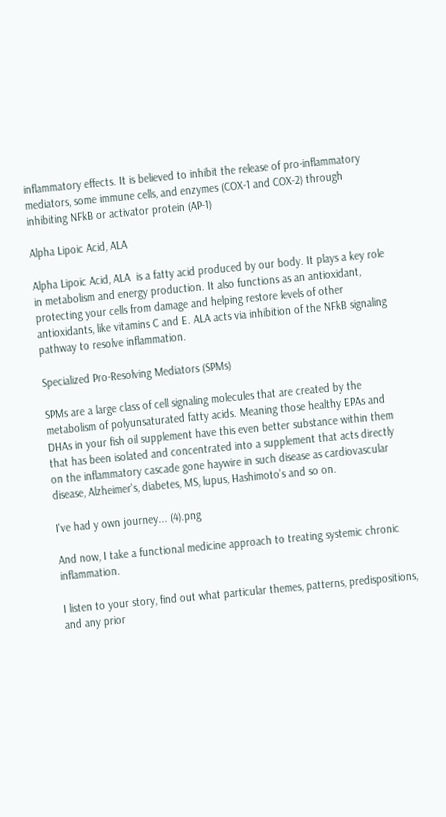inflammatory effects. It is believed to inhibit the release of pro-inflammatory mediators, some immune cells, and enzymes (COX-1 and COX-2) through inhibiting NFkB or activator protein (AP-1)

Alpha Lipoic Acid, ALA

Alpha Lipoic Acid, ALA  is a fatty acid produced by our body. It plays a key role in metabolism and energy production. It also functions as an antioxidant, protecting your cells from damage and helping restore levels of other antioxidants, like vitamins C and E. ALA acts via inhibition of the NFkB signaling pathway to resolve inflammation.

Specialized Pro-Resolving Mediators (SPMs)

SPMs are a large class of cell signaling molecules that are created by the metabolism of polyunsaturated fatty acids. Meaning those healthy EPAs and DHAs in your fish oil supplement have this even better substance within them that has been isolated and concentrated into a supplement that acts directly on the inflammatory cascade gone haywire in such disease as cardiovascular disease, Alzheimer's, diabetes, MS, lupus, Hashimoto’s and so on.

I've had y own journey... (4).png

And now, I take a functional medicine approach to treating systemic chronic inflammation.

I listen to your story, find out what particular themes, patterns, predispositions, and any prior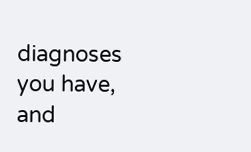diagnoses you have, and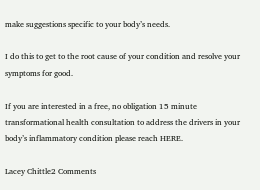make suggestions specific to your body’s needs.

I do this to get to the root cause of your condition and resolve your symptoms for good.

If you are interested in a free, no obligation 15 minute transformational health consultation to address the drivers in your body’s inflammatory condition please reach HERE.

Lacey Chittle2 Comments